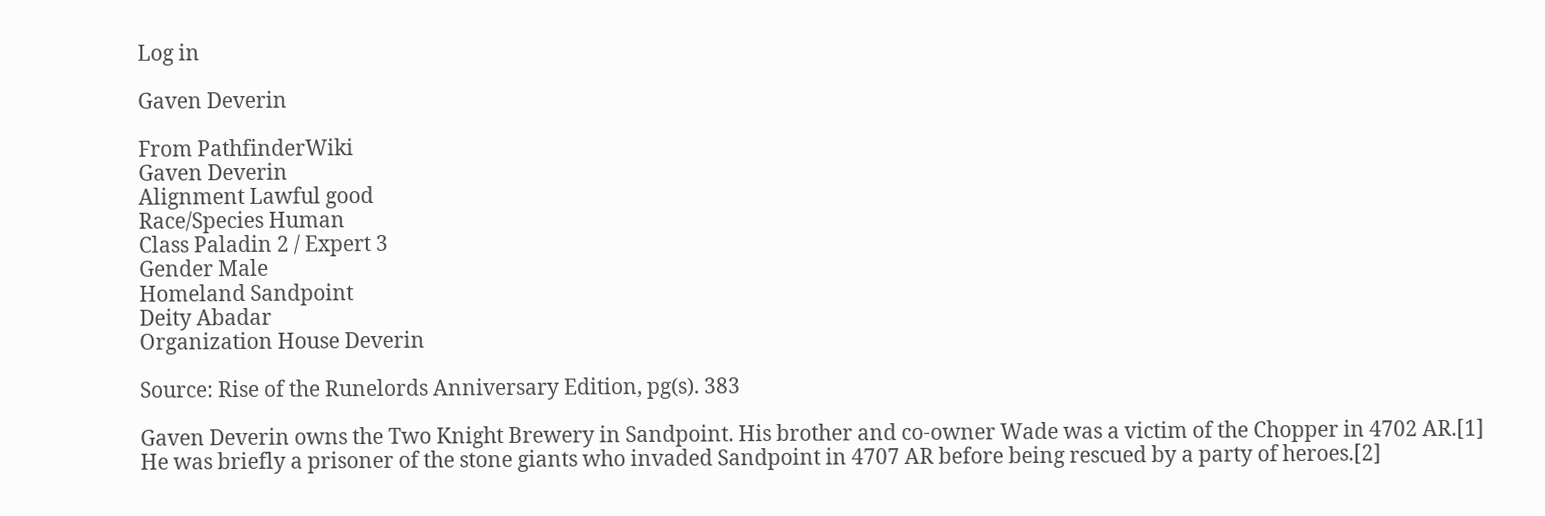Log in

Gaven Deverin

From PathfinderWiki
Gaven Deverin
Alignment Lawful good
Race/Species Human
Class Paladin 2 / Expert 3
Gender Male
Homeland Sandpoint
Deity Abadar
Organization House Deverin

Source: Rise of the Runelords Anniversary Edition, pg(s). 383

Gaven Deverin owns the Two Knight Brewery in Sandpoint. His brother and co-owner Wade was a victim of the Chopper in 4702 AR.[1] He was briefly a prisoner of the stone giants who invaded Sandpoint in 4707 AR before being rescued by a party of heroes.[2]